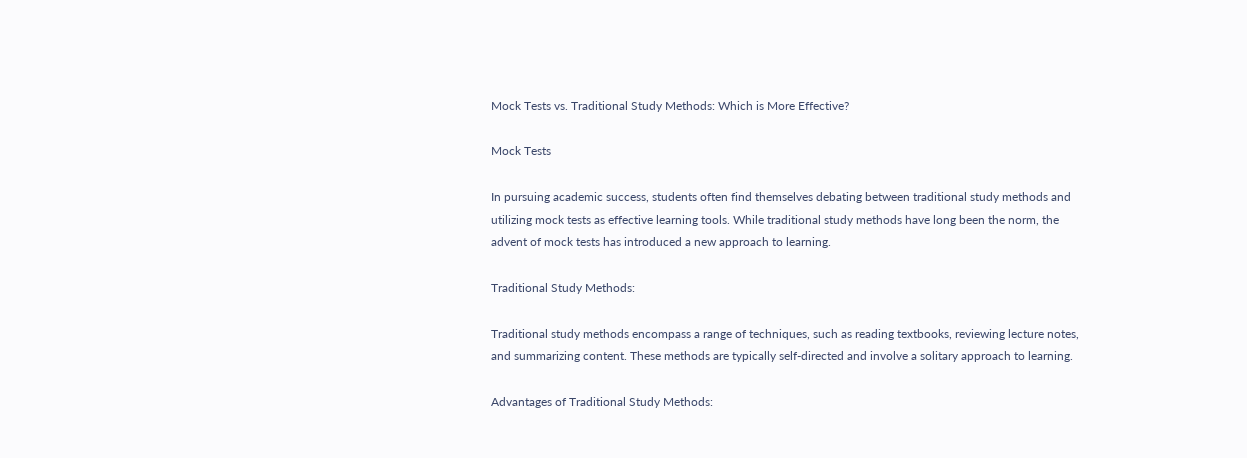Mock Tests vs. Traditional Study Methods: Which is More Effective?

Mock Tests

In pursuing academic success, students often find themselves debating between traditional study methods and utilizing mock tests as effective learning tools. While traditional study methods have long been the norm, the advent of mock tests has introduced a new approach to learning.

Traditional Study Methods:

Traditional study methods encompass a range of techniques, such as reading textbooks, reviewing lecture notes, and summarizing content. These methods are typically self-directed and involve a solitary approach to learning.

Advantages of Traditional Study Methods: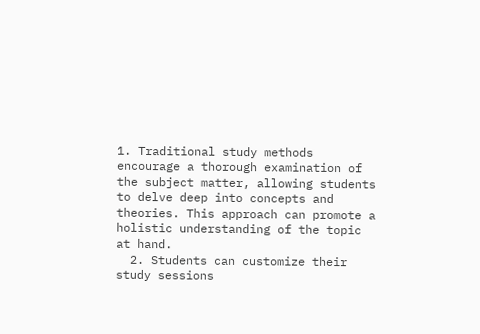1. Traditional study methods encourage a thorough examination of the subject matter, allowing students to delve deep into concepts and theories. This approach can promote a holistic understanding of the topic at hand.
  2. Students can customize their study sessions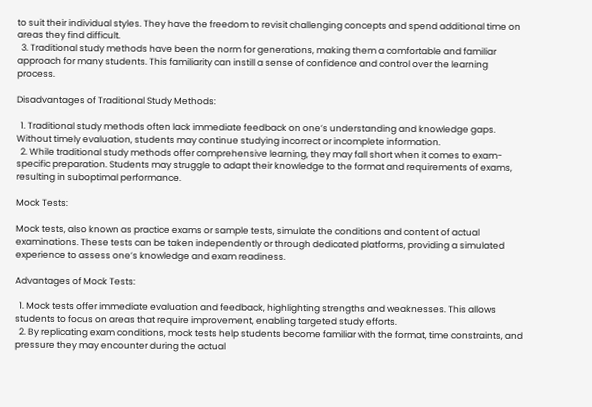to suit their individual styles. They have the freedom to revisit challenging concepts and spend additional time on areas they find difficult.
  3. Traditional study methods have been the norm for generations, making them a comfortable and familiar approach for many students. This familiarity can instill a sense of confidence and control over the learning process.

Disadvantages of Traditional Study Methods:

  1. Traditional study methods often lack immediate feedback on one’s understanding and knowledge gaps. Without timely evaluation, students may continue studying incorrect or incomplete information.
  2. While traditional study methods offer comprehensive learning, they may fall short when it comes to exam-specific preparation. Students may struggle to adapt their knowledge to the format and requirements of exams, resulting in suboptimal performance.

Mock Tests:

Mock tests, also known as practice exams or sample tests, simulate the conditions and content of actual examinations. These tests can be taken independently or through dedicated platforms, providing a simulated experience to assess one’s knowledge and exam readiness.

Advantages of Mock Tests:

  1. Mock tests offer immediate evaluation and feedback, highlighting strengths and weaknesses. This allows students to focus on areas that require improvement, enabling targeted study efforts.
  2. By replicating exam conditions, mock tests help students become familiar with the format, time constraints, and pressure they may encounter during the actual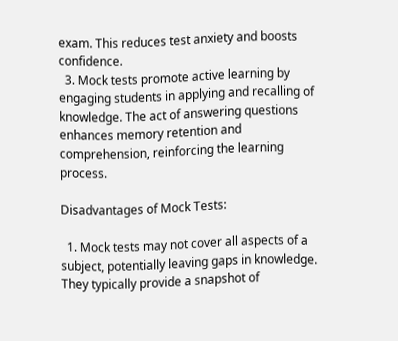exam. This reduces test anxiety and boosts confidence.
  3. Mock tests promote active learning by engaging students in applying and recalling of knowledge. The act of answering questions enhances memory retention and comprehension, reinforcing the learning process.

Disadvantages of Mock Tests:

  1. Mock tests may not cover all aspects of a subject, potentially leaving gaps in knowledge. They typically provide a snapshot of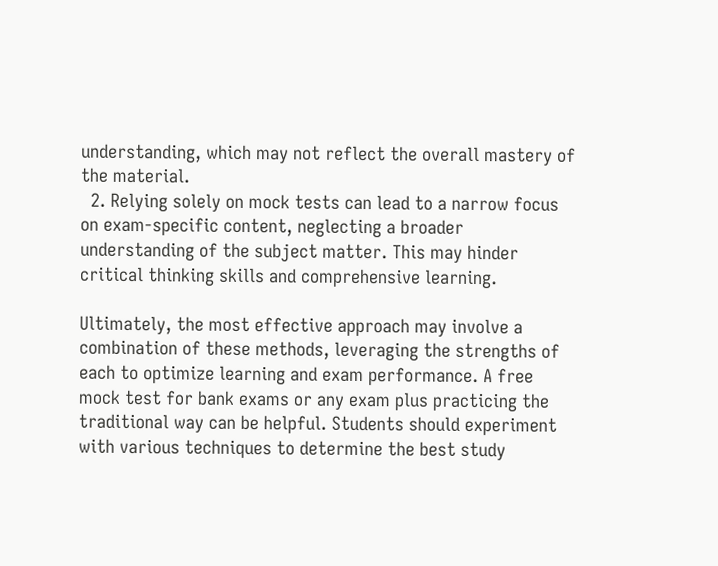understanding, which may not reflect the overall mastery of the material.
  2. Relying solely on mock tests can lead to a narrow focus on exam-specific content, neglecting a broader understanding of the subject matter. This may hinder critical thinking skills and comprehensive learning.

Ultimately, the most effective approach may involve a combination of these methods, leveraging the strengths of each to optimize learning and exam performance. A free mock test for bank exams or any exam plus practicing the traditional way can be helpful. Students should experiment with various techniques to determine the best study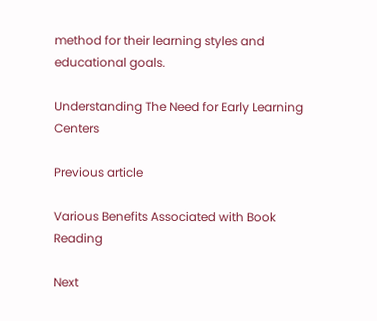method for their learning styles and educational goals.

Understanding The Need for Early Learning Centers

Previous article

Various Benefits Associated with Book Reading

Next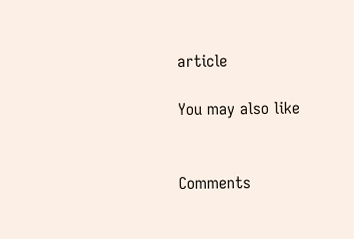article

You may also like


Comments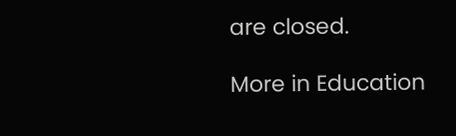are closed.

More in Education